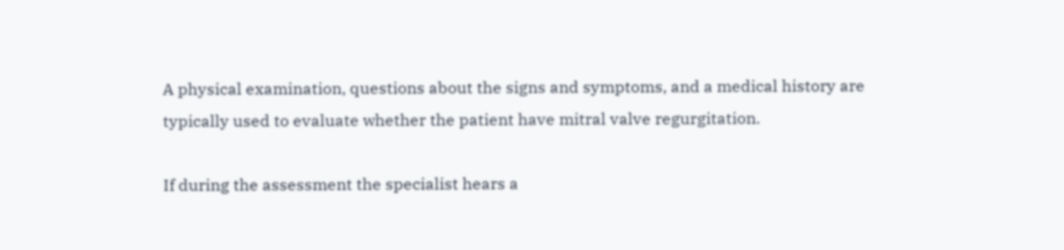A physical examination, questions about the signs and symptoms, and a medical history are typically used to evaluate whether the patient have mitral valve regurgitation.

If during the assessment the specialist hears a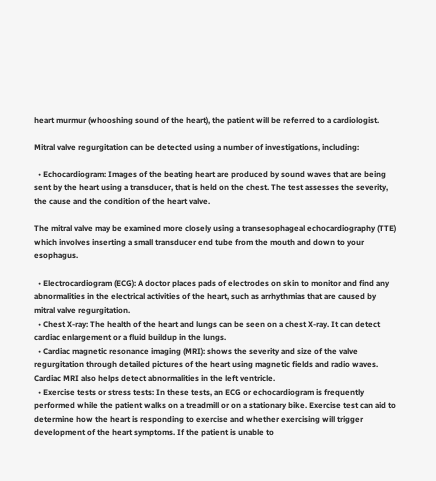heart murmur (whooshing sound of the heart), the patient will be referred to a cardiologist.

Mitral valve regurgitation can be detected using a number of investigations, including:

  • Echocardiogram: Images of the beating heart are produced by sound waves that are being sent by the heart using a transducer, that is held on the chest. The test assesses the severity, the cause and the condition of the heart valve.

The mitral valve may be examined more closely using a transesophageal echocardiography (TTE) which involves inserting a small transducer end tube from the mouth and down to your esophagus.

  • Electrocardiogram (ECG): A doctor places pads of electrodes on skin to monitor and find any abnormalities in the electrical activities of the heart, such as arrhythmias that are caused by mitral valve regurgitation.
  • Chest X-ray: The health of the heart and lungs can be seen on a chest X-ray. It can detect cardiac enlargement or a fluid buildup in the lungs.
  • Cardiac magnetic resonance imaging (MRI): shows the severity and size of the valve regurgitation through detailed pictures of the heart using magnetic fields and radio waves. Cardiac MRI also helps detect abnormalities in the left ventricle.
  • Exercise tests or stress tests: In these tests, an ECG or echocardiogram is frequently performed while the patient walks on a treadmill or on a stationary bike. Exercise test can aid to determine how the heart is responding to exercise and whether exercising will trigger development of the heart symptoms. If the patient is unable to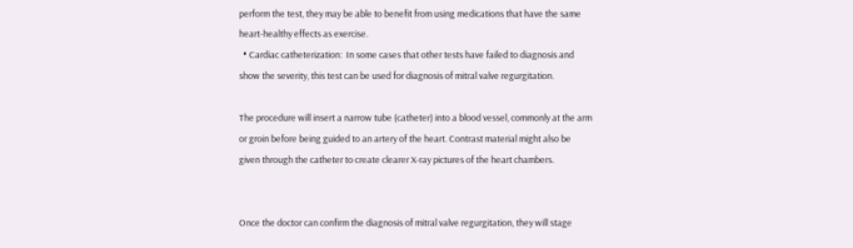perform the test, they may be able to benefit from using medications that have the same heart-healthy effects as exercise.
  • Cardiac catheterization:  In some cases that other tests have failed to diagnosis and show the severity, this test can be used for diagnosis of mitral valve regurgitation.

The procedure will insert a narrow tube (catheter) into a blood vessel, commonly at the arm or groin before being guided to an artery of the heart. Contrast material might also be given through the catheter to create clearer X-ray pictures of the heart chambers.


Once the doctor can confirm the diagnosis of mitral valve regurgitation, they will stage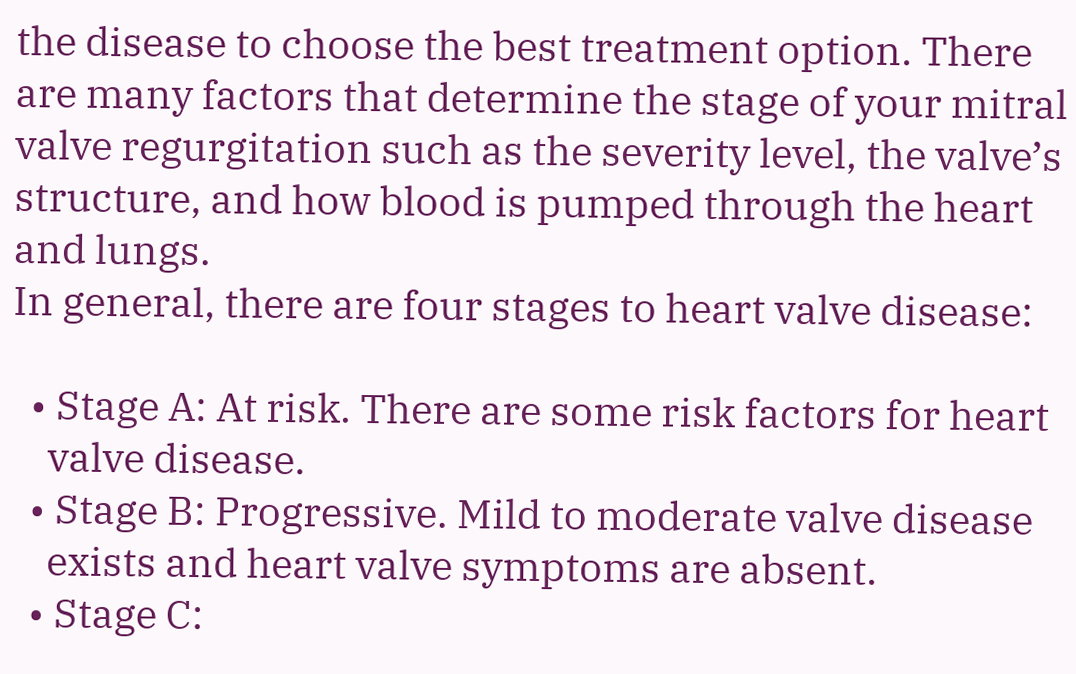the disease to choose the best treatment option. There are many factors that determine the stage of your mitral valve regurgitation such as the severity level, the valve’s structure, and how blood is pumped through the heart and lungs.
In general, there are four stages to heart valve disease:

  • Stage A: At risk. There are some risk factors for heart
    valve disease.
  • Stage B: Progressive. Mild to moderate valve disease
    exists and heart valve symptoms are absent.
  • Stage C: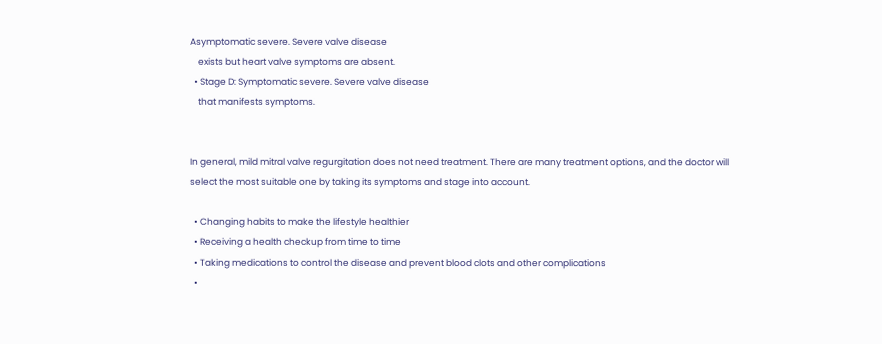Asymptomatic severe. Severe valve disease
    exists but heart valve symptoms are absent.
  • Stage D: Symptomatic severe. Severe valve disease
    that manifests symptoms.


In general, mild mitral valve regurgitation does not need treatment. There are many treatment options, and the doctor will select the most suitable one by taking its symptoms and stage into account.

  • Changing habits to make the lifestyle healthier
  • Receiving a health checkup from time to time
  • Taking medications to control the disease and prevent blood clots and other complications
  •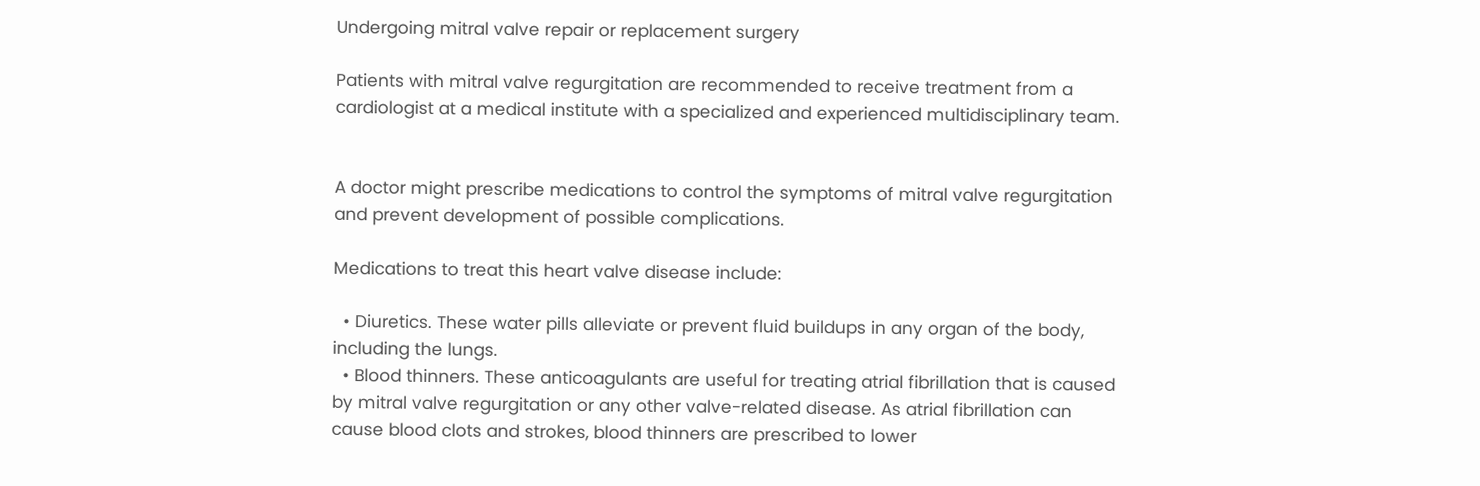Undergoing mitral valve repair or replacement surgery

Patients with mitral valve regurgitation are recommended to receive treatment from a cardiologist at a medical institute with a specialized and experienced multidisciplinary team.


A doctor might prescribe medications to control the symptoms of mitral valve regurgitation and prevent development of possible complications.

Medications to treat this heart valve disease include:

  • Diuretics. These water pills alleviate or prevent fluid buildups in any organ of the body, including the lungs.
  • Blood thinners. These anticoagulants are useful for treating atrial fibrillation that is caused by mitral valve regurgitation or any other valve-related disease. As atrial fibrillation can cause blood clots and strokes, blood thinners are prescribed to lower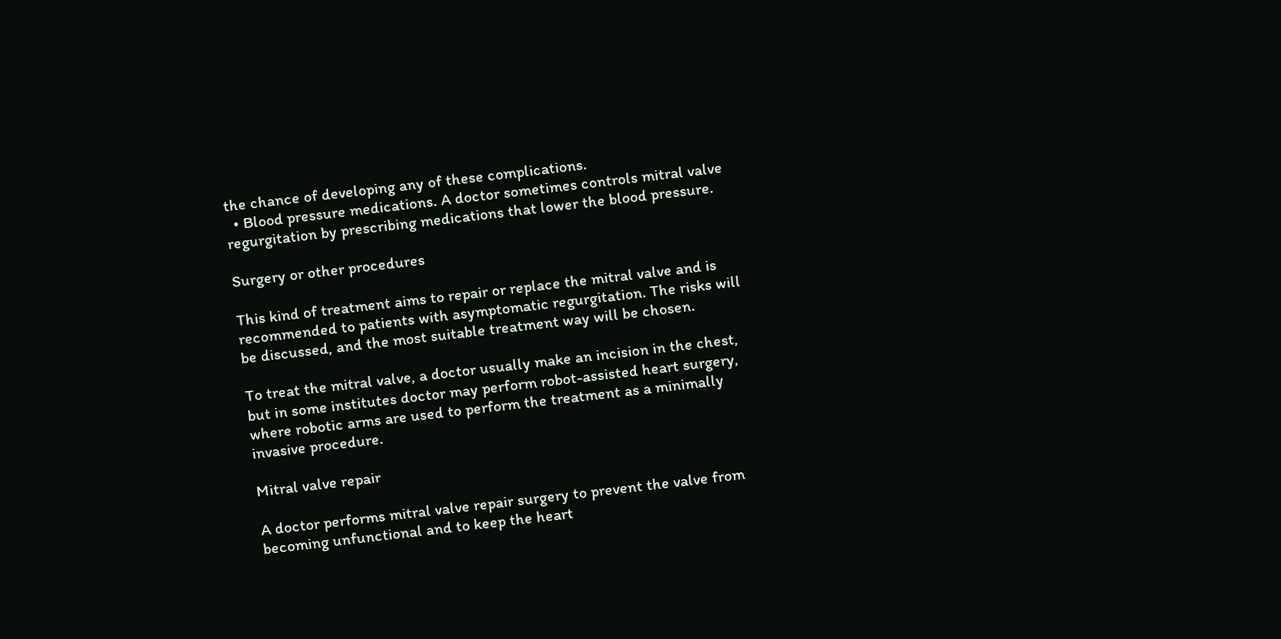the chance of developing any of these complications.
  • Blood pressure medications. A doctor sometimes controls mitral valve regurgitation by prescribing medications that lower the blood pressure.

Surgery or other procedures

This kind of treatment aims to repair or replace the mitral valve and is recommended to patients with asymptomatic regurgitation. The risks will be discussed, and the most suitable treatment way will be chosen.

To treat the mitral valve, a doctor usually make an incision in the chest, but in some institutes doctor may perform robot-assisted heart surgery, where robotic arms are used to perform the treatment as a minimally invasive procedure.

Mitral valve repair

A doctor performs mitral valve repair surgery to prevent the valve from becoming unfunctional and to keep the heart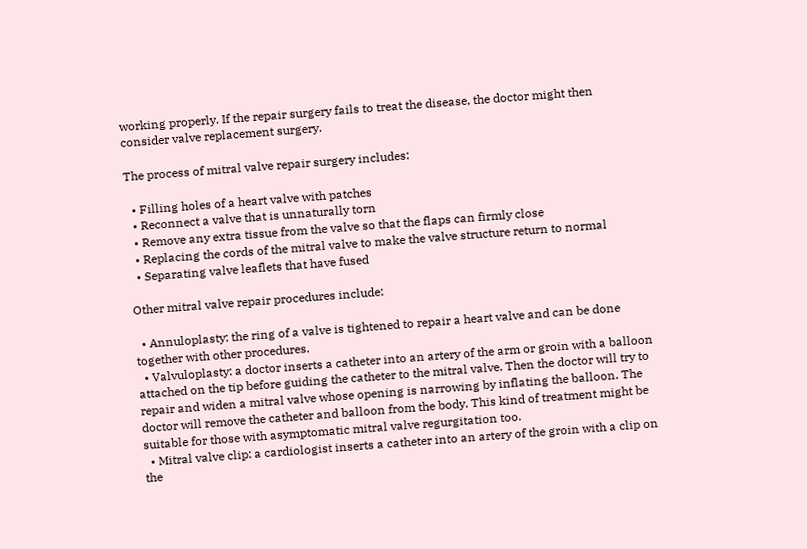working properly. If the repair surgery fails to treat the disease, the doctor might then consider valve replacement surgery.

The process of mitral valve repair surgery includes:

  • Filling holes of a heart valve with patches
  • Reconnect a valve that is unnaturally torn
  • Remove any extra tissue from the valve so that the flaps can firmly close
  • Replacing the cords of the mitral valve to make the valve structure return to normal
  • Separating valve leaflets that have fused

Other mitral valve repair procedures include:

  • Annuloplasty: the ring of a valve is tightened to repair a heart valve and can be done together with other procedures.
  • Valvuloplasty: a doctor inserts a catheter into an artery of the arm or groin with a balloon attached on the tip before guiding the catheter to the mitral valve. Then the doctor will try to repair and widen a mitral valve whose opening is narrowing by inflating the balloon. The doctor will remove the catheter and balloon from the body. This kind of treatment might be suitable for those with asymptomatic mitral valve regurgitation too.
  • Mitral valve clip: a cardiologist inserts a catheter into an artery of the groin with a clip on the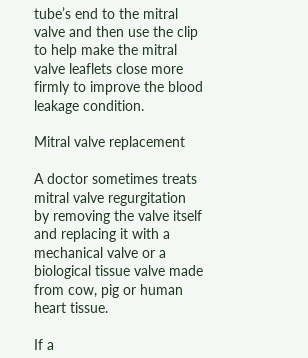tube’s end to the mitral valve and then use the clip to help make the mitral valve leaflets close more firmly to improve the blood leakage condition.

Mitral valve replacement

A doctor sometimes treats mitral valve regurgitation by removing the valve itself and replacing it with a mechanical valve or a biological tissue valve made from cow, pig or human heart tissue.

If a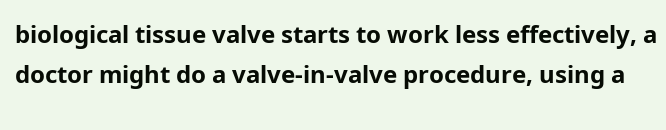biological tissue valve starts to work less effectively, a doctor might do a valve-in-valve procedure, using a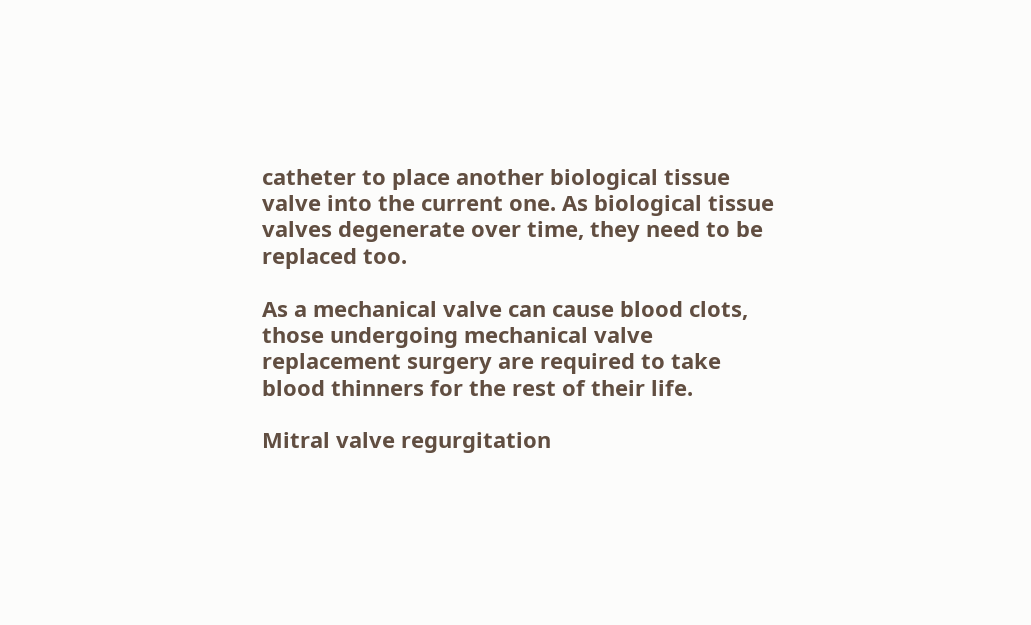catheter to place another biological tissue valve into the current one. As biological tissue valves degenerate over time, they need to be replaced too.

As a mechanical valve can cause blood clots, those undergoing mechanical valve replacement surgery are required to take blood thinners for the rest of their life.

Mitral valve regurgitation